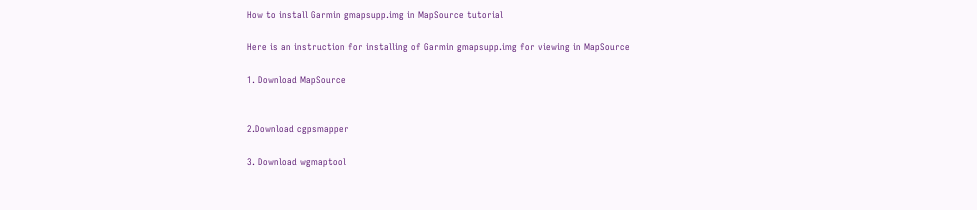How to install Garmin gmapsupp.img in MapSource tutorial

Here is an instruction for installing of Garmin gmapsupp.img for viewing in MapSource

1. Download MapSource


2.Download cgpsmapper

3. Download wgmaptool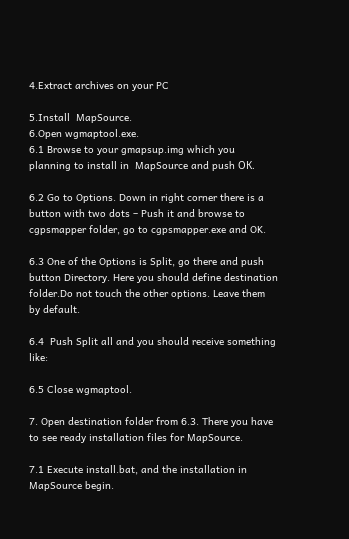4.Extract archives on your PC

5.Install  MapSource.
6.Open wgmaptool.exe.
6.1 Browse to your gmapsup.img which you planning to install in  MapSource and push ОК.

6.2 Go to Options. Down in right corner there is a button with two dots – Push it and browse to cgpsmapper folder, go to cgpsmapper.exe and OK.

6.3 One of the Options is Split, go there and push button Directory. Here you should define destination folder.Do not touch the other options. Leave them by default.

6.4  Push Split all and you should receive something like:

6.5 Close wgmaptool.

7. Open destination folder from 6.3. There you have to see ready installation files for MapSource.

7.1 Execute install.bat, and the installation in MapSource begin.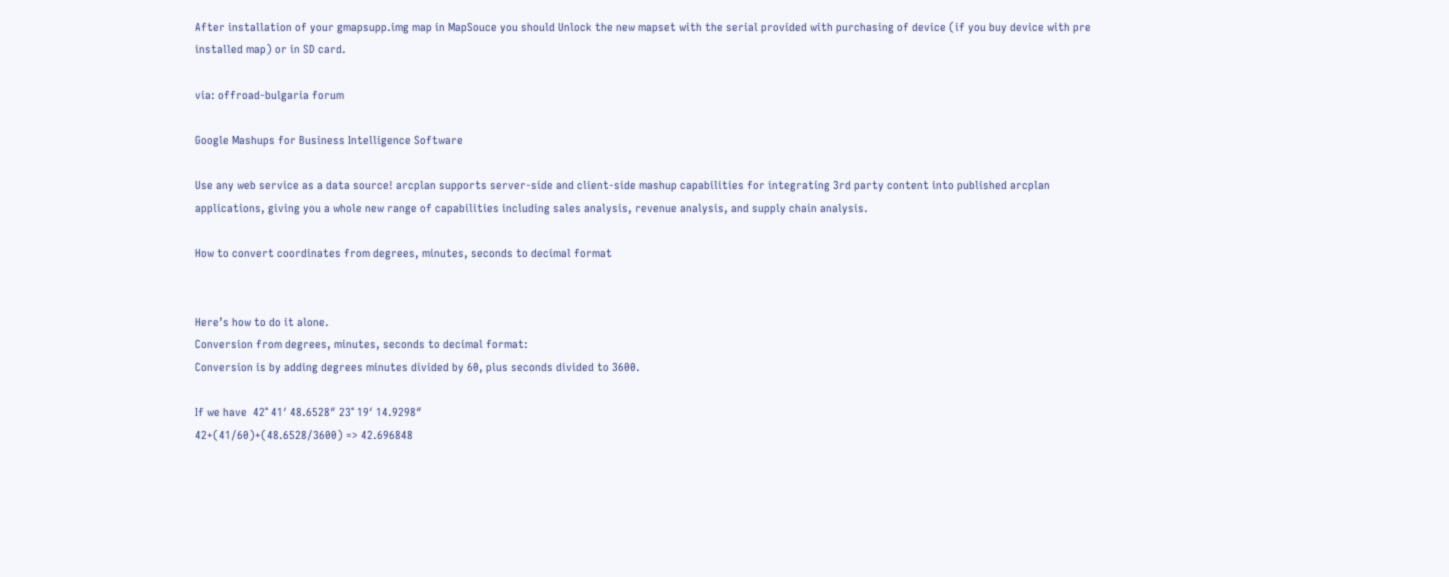After installation of your gmapsupp.img map in MapSouce you should Unlock the new mapset with the serial provided with purchasing of device (if you buy device with pre installed map) or in SD card.

via: offroad-bulgaria forum

Google Mashups for Business Intelligence Software

Use any web service as a data source! arcplan supports server-side and client-side mashup capabilities for integrating 3rd party content into published arcplan applications, giving you a whole new range of capabilities including sales analysis, revenue analysis, and supply chain analysis.

How to convert coordinates from degrees, minutes, seconds to decimal format


Here’s how to do it alone.
Conversion from degrees, minutes, seconds to decimal format:
Conversion is by adding degrees minutes divided by 60, plus seconds divided to 3600.

If we have  42° 41′ 48.6528″ 23° 19′ 14.9298″
42+(41/60)+(48.6528/3600) => 42.696848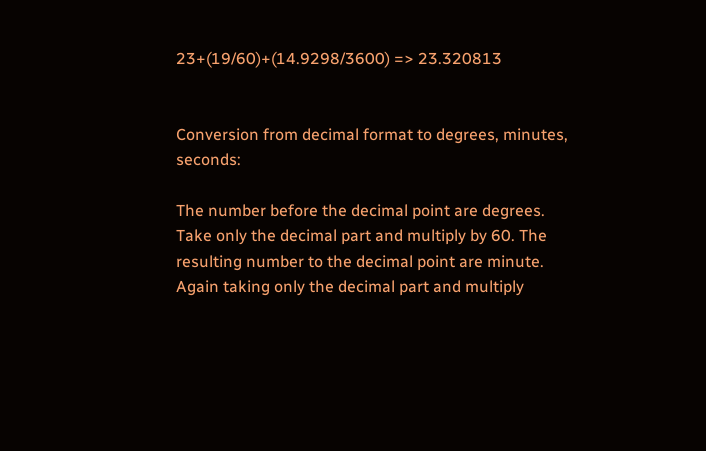23+(19/60)+(14.9298/3600) => 23.320813


Conversion from decimal format to degrees, minutes, seconds:

The number before the decimal point are degrees. Take only the decimal part and multiply by 60. The resulting number to the decimal point are minute. Again taking only the decimal part and multiply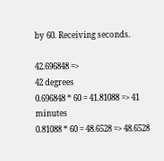by 60. Receiving seconds.

42.696848 =>
42 degrees
0.696848 * 60 = 41.81088 => 41 minutes
0.81088 * 60 = 48.6528 => 48.6528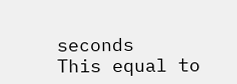seconds
This equal to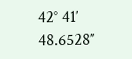42° 41′ 48.6528″